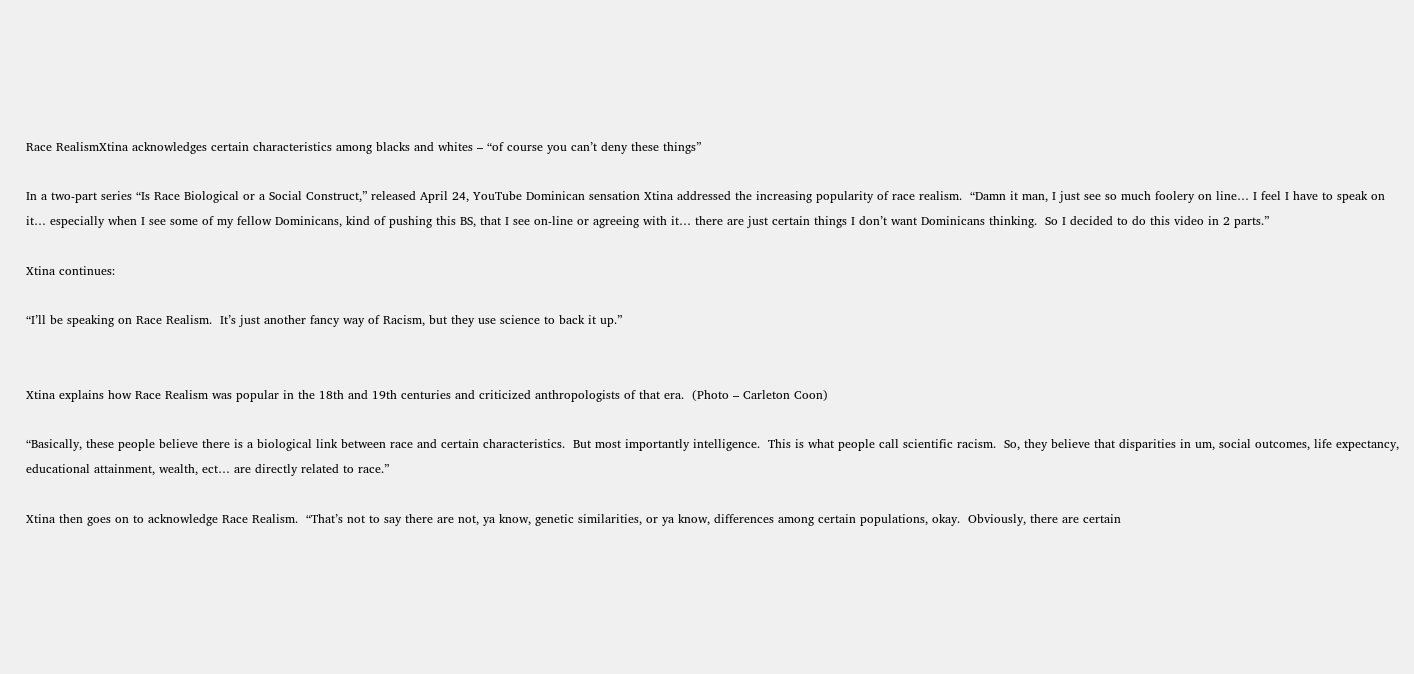Race RealismXtina acknowledges certain characteristics among blacks and whites – “of course you can’t deny these things”

In a two-part series “Is Race Biological or a Social Construct,” released April 24, YouTube Dominican sensation Xtina addressed the increasing popularity of race realism.  “Damn it man, I just see so much foolery on line… I feel I have to speak on it… especially when I see some of my fellow Dominicans, kind of pushing this BS, that I see on-line or agreeing with it… there are just certain things I don’t want Dominicans thinking.  So I decided to do this video in 2 parts.”

Xtina continues:

“I’ll be speaking on Race Realism.  It’s just another fancy way of Racism, but they use science to back it up.”


Xtina explains how Race Realism was popular in the 18th and 19th centuries and criticized anthropologists of that era.  (Photo – Carleton Coon)

“Basically, these people believe there is a biological link between race and certain characteristics.  But most importantly intelligence.  This is what people call scientific racism.  So, they believe that disparities in um, social outcomes, life expectancy, educational attainment, wealth, ect… are directly related to race.”

Xtina then goes on to acknowledge Race Realism.  “That’s not to say there are not, ya know, genetic similarities, or ya know, differences among certain populations, okay.  Obviously, there are certain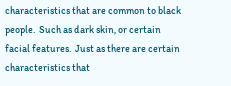characteristics that are common to black people.  Such as dark skin, or certain facial features.  Just as there are certain characteristics that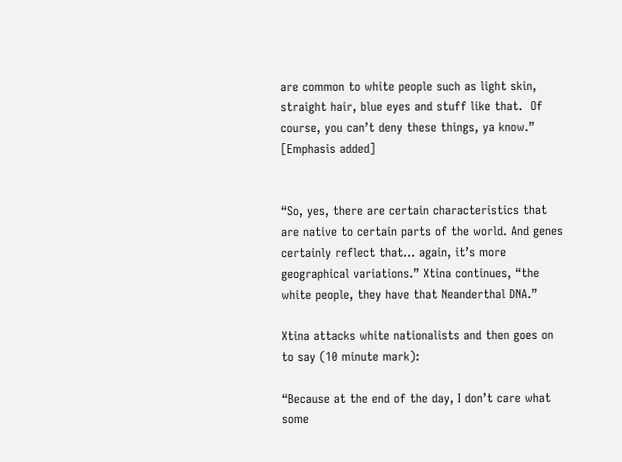are common to white people such as light skin, straight hair, blue eyes and stuff like that.  Of course, you can’t deny these things, ya know.” [Emphasis added]


“So, yes, there are certain characteristics that are native to certain parts of the world. And genes certainly reflect that… again, it’s more geographical variations.” Xtina continues, “the white people, they have that Neanderthal DNA.”

Xtina attacks white nationalists and then goes on to say (10 minute mark):

“Because at the end of the day, I don’t care what some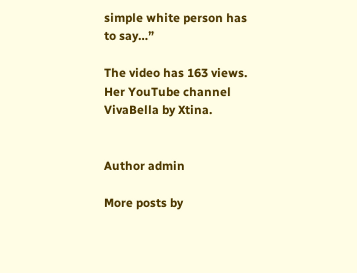simple white person has to say…”

The video has 163 views.  Her YouTube channel VivaBella by Xtina.


Author admin

More posts by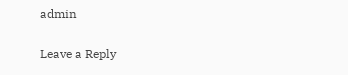admin

Leave a Reply